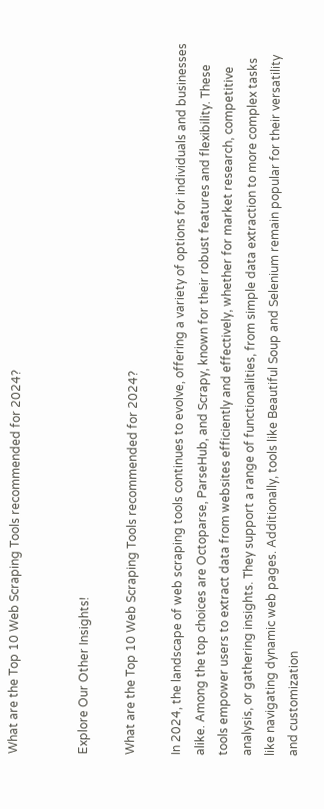What are the Top 10 Web Scraping Tools recommended for 2024?


Explore Our Other Insights!

What are the Top 10 Web Scraping Tools recommended for 2024?

In 2024, the landscape of web scraping tools continues to evolve, offering a variety of options for individuals and businesses alike. Among the top choices are Octoparse, ParseHub, and Scrapy, known for their robust features and flexibility. These tools empower users to extract data from websites efficiently and effectively, whether for market research, competitive analysis, or gathering insights. They support a range of functionalities, from simple data extraction to more complex tasks like navigating dynamic web pages. Additionally, tools like Beautiful Soup and Selenium remain popular for their versatility and customization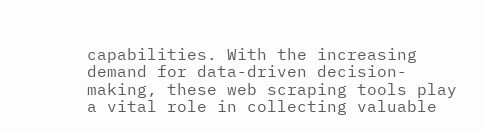capabilities. With the increasing demand for data-driven decision-making, these web scraping tools play a vital role in collecting valuable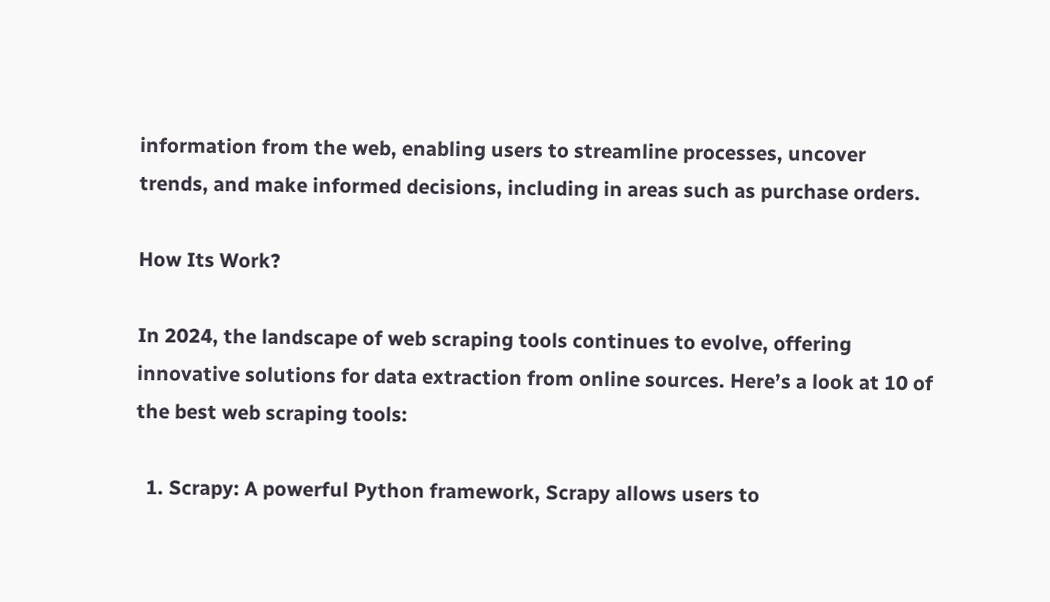information from the web, enabling users to streamline processes, uncover trends, and make informed decisions, including in areas such as purchase orders.

How Its Work?

In 2024, the landscape of web scraping tools continues to evolve, offering innovative solutions for data extraction from online sources. Here’s a look at 10 of the best web scraping tools:

  1. Scrapy: A powerful Python framework, Scrapy allows users to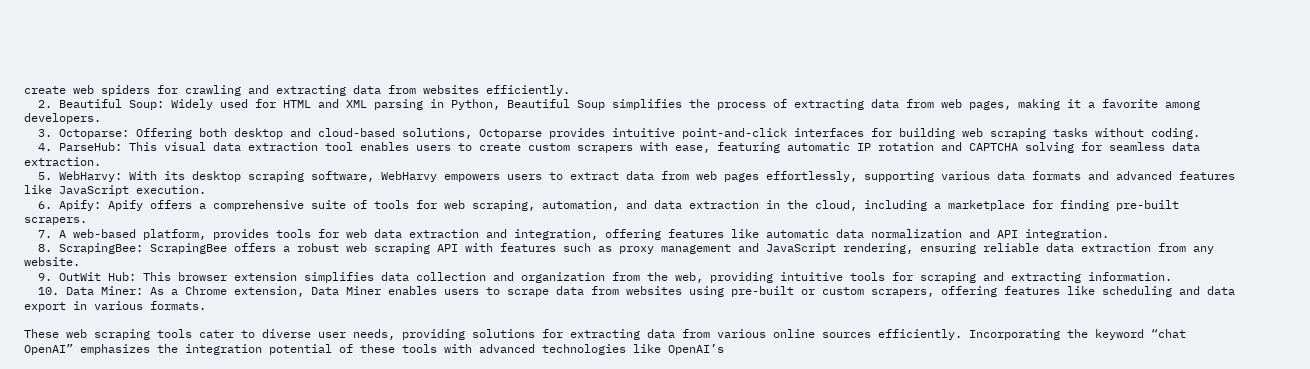create web spiders for crawling and extracting data from websites efficiently.
  2. Beautiful Soup: Widely used for HTML and XML parsing in Python, Beautiful Soup simplifies the process of extracting data from web pages, making it a favorite among developers.
  3. Octoparse: Offering both desktop and cloud-based solutions, Octoparse provides intuitive point-and-click interfaces for building web scraping tasks without coding.
  4. ParseHub: This visual data extraction tool enables users to create custom scrapers with ease, featuring automatic IP rotation and CAPTCHA solving for seamless data extraction.
  5. WebHarvy: With its desktop scraping software, WebHarvy empowers users to extract data from web pages effortlessly, supporting various data formats and advanced features like JavaScript execution.
  6. Apify: Apify offers a comprehensive suite of tools for web scraping, automation, and data extraction in the cloud, including a marketplace for finding pre-built scrapers.
  7. A web-based platform, provides tools for web data extraction and integration, offering features like automatic data normalization and API integration.
  8. ScrapingBee: ScrapingBee offers a robust web scraping API with features such as proxy management and JavaScript rendering, ensuring reliable data extraction from any website.
  9. OutWit Hub: This browser extension simplifies data collection and organization from the web, providing intuitive tools for scraping and extracting information.
  10. Data Miner: As a Chrome extension, Data Miner enables users to scrape data from websites using pre-built or custom scrapers, offering features like scheduling and data export in various formats.

These web scraping tools cater to diverse user needs, providing solutions for extracting data from various online sources efficiently. Incorporating the keyword “chat OpenAI” emphasizes the integration potential of these tools with advanced technologies like OpenAI’s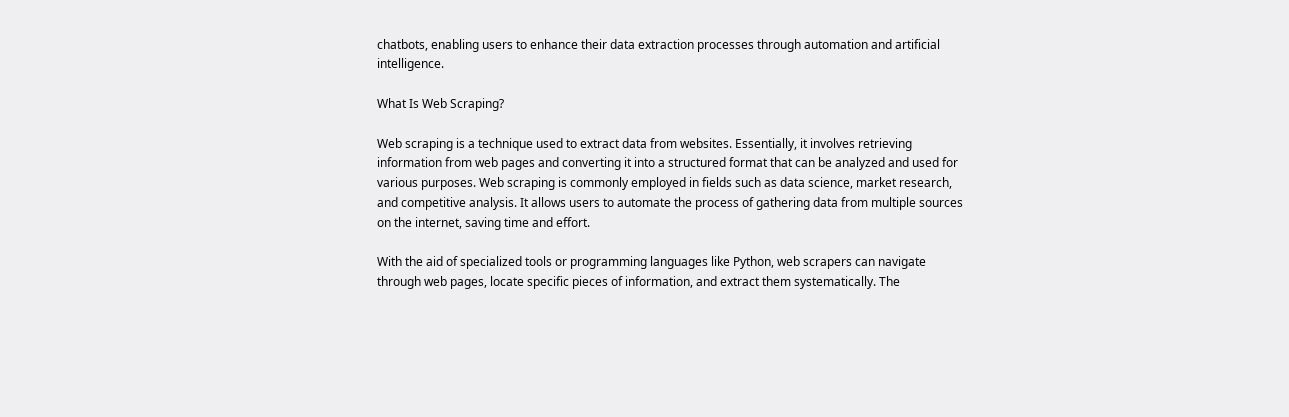chatbots, enabling users to enhance their data extraction processes through automation and artificial intelligence.

What Is Web Scraping?

Web scraping is a technique used to extract data from websites. Essentially, it involves retrieving information from web pages and converting it into a structured format that can be analyzed and used for various purposes. Web scraping is commonly employed in fields such as data science, market research, and competitive analysis. It allows users to automate the process of gathering data from multiple sources on the internet, saving time and effort.

With the aid of specialized tools or programming languages like Python, web scrapers can navigate through web pages, locate specific pieces of information, and extract them systematically. The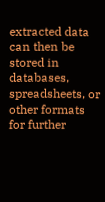extracted data can then be stored in databases, spreadsheets, or other formats for further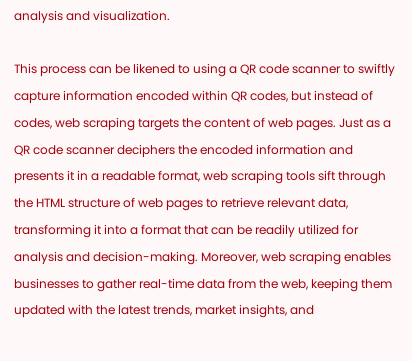analysis and visualization.

This process can be likened to using a QR code scanner to swiftly capture information encoded within QR codes, but instead of codes, web scraping targets the content of web pages. Just as a QR code scanner deciphers the encoded information and presents it in a readable format, web scraping tools sift through the HTML structure of web pages to retrieve relevant data, transforming it into a format that can be readily utilized for analysis and decision-making. Moreover, web scraping enables businesses to gather real-time data from the web, keeping them updated with the latest trends, market insights, and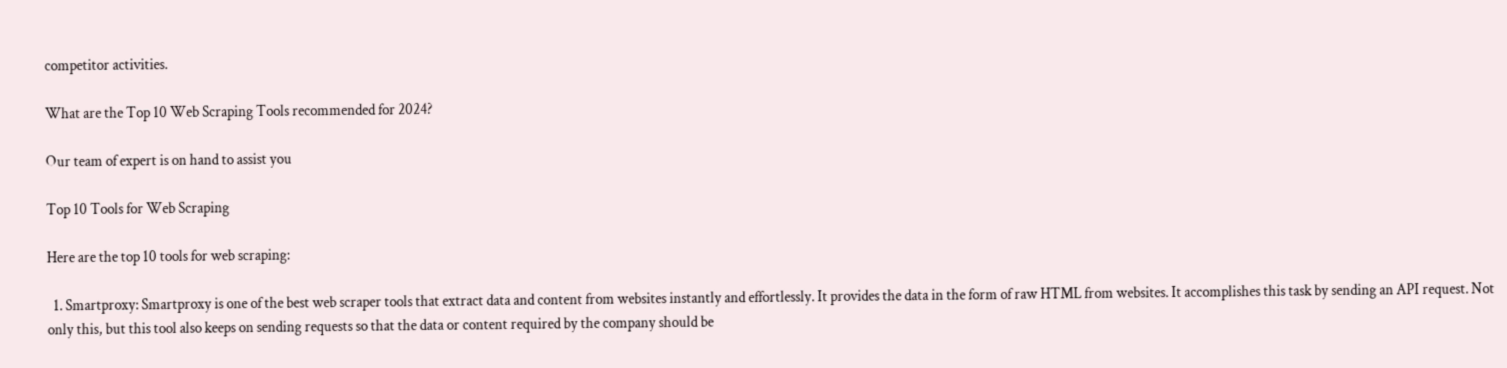competitor activities.

What are the Top 10 Web Scraping Tools recommended for 2024?

Our team of expert is on hand to assist you

Top 10 Tools for Web Scraping

Here are the top 10 tools for web scraping:

  1. Smartproxy: Smartproxy is one of the best web scraper tools that extract data and content from websites instantly and effortlessly. It provides the data in the form of raw HTML from websites. It accomplishes this task by sending an API request. Not only this, but this tool also keeps on sending requests so that the data or content required by the company should be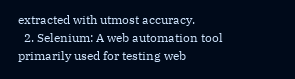extracted with utmost accuracy.
  2. Selenium: A web automation tool primarily used for testing web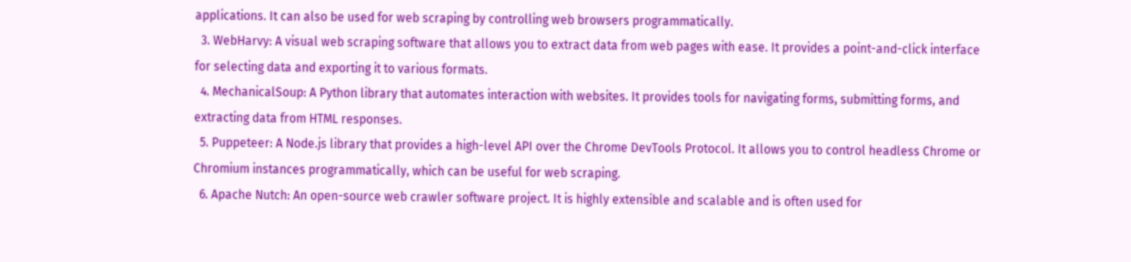applications. It can also be used for web scraping by controlling web browsers programmatically.
  3. WebHarvy: A visual web scraping software that allows you to extract data from web pages with ease. It provides a point-and-click interface for selecting data and exporting it to various formats.
  4. MechanicalSoup: A Python library that automates interaction with websites. It provides tools for navigating forms, submitting forms, and extracting data from HTML responses.
  5. Puppeteer: A Node.js library that provides a high-level API over the Chrome DevTools Protocol. It allows you to control headless Chrome or Chromium instances programmatically, which can be useful for web scraping.
  6. Apache Nutch: An open-source web crawler software project. It is highly extensible and scalable and is often used for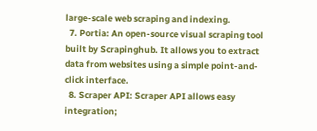large-scale web scraping and indexing.
  7. Portia: An open-source visual scraping tool built by Scrapinghub. It allows you to extract data from websites using a simple point-and-click interface.
  8. Scraper API: Scraper API allows easy integration;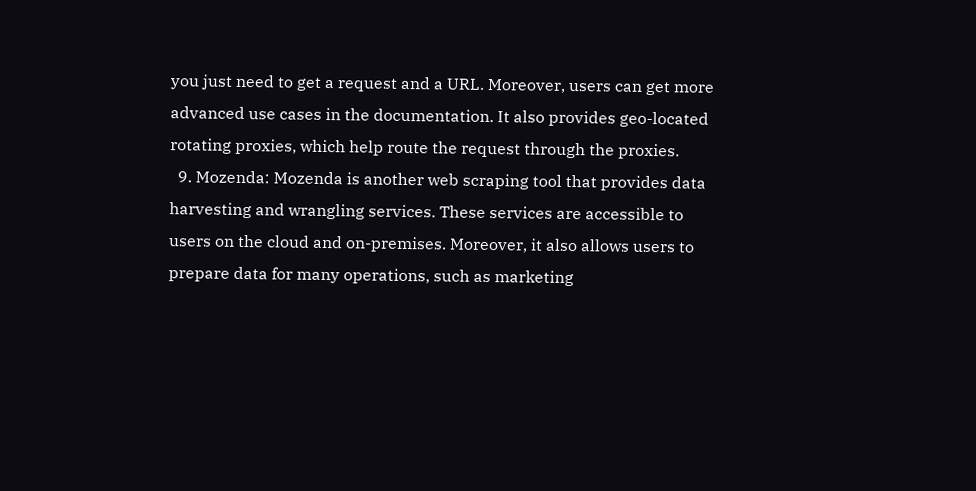you just need to get a request and a URL. Moreover, users can get more advanced use cases in the documentation. It also provides geo-located rotating proxies, which help route the request through the proxies.
  9. Mozenda: Mozenda is another web scraping tool that provides data harvesting and wrangling services. These services are accessible to users on the cloud and on-premises. Moreover, it also allows users to prepare data for many operations, such as marketing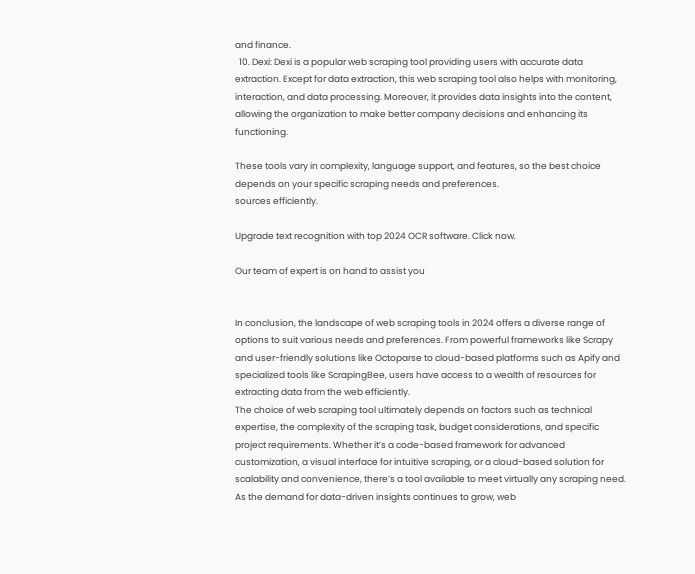and finance.
  10. Dexi: Dexi is a popular web scraping tool providing users with accurate data extraction. Except for data extraction, this web scraping tool also helps with monitoring, interaction, and data processing. Moreover, it provides data insights into the content, allowing the organization to make better company decisions and enhancing its functioning.

These tools vary in complexity, language support, and features, so the best choice depends on your specific scraping needs and preferences.
sources efficiently.

Upgrade text recognition with top 2024 OCR software. Click now.

Our team of expert is on hand to assist you


In conclusion, the landscape of web scraping tools in 2024 offers a diverse range of options to suit various needs and preferences. From powerful frameworks like Scrapy and user-friendly solutions like Octoparse to cloud-based platforms such as Apify and specialized tools like ScrapingBee, users have access to a wealth of resources for extracting data from the web efficiently.
The choice of web scraping tool ultimately depends on factors such as technical expertise, the complexity of the scraping task, budget considerations, and specific project requirements. Whether it’s a code-based framework for advanced customization, a visual interface for intuitive scraping, or a cloud-based solution for scalability and convenience, there’s a tool available to meet virtually any scraping need.
As the demand for data-driven insights continues to grow, web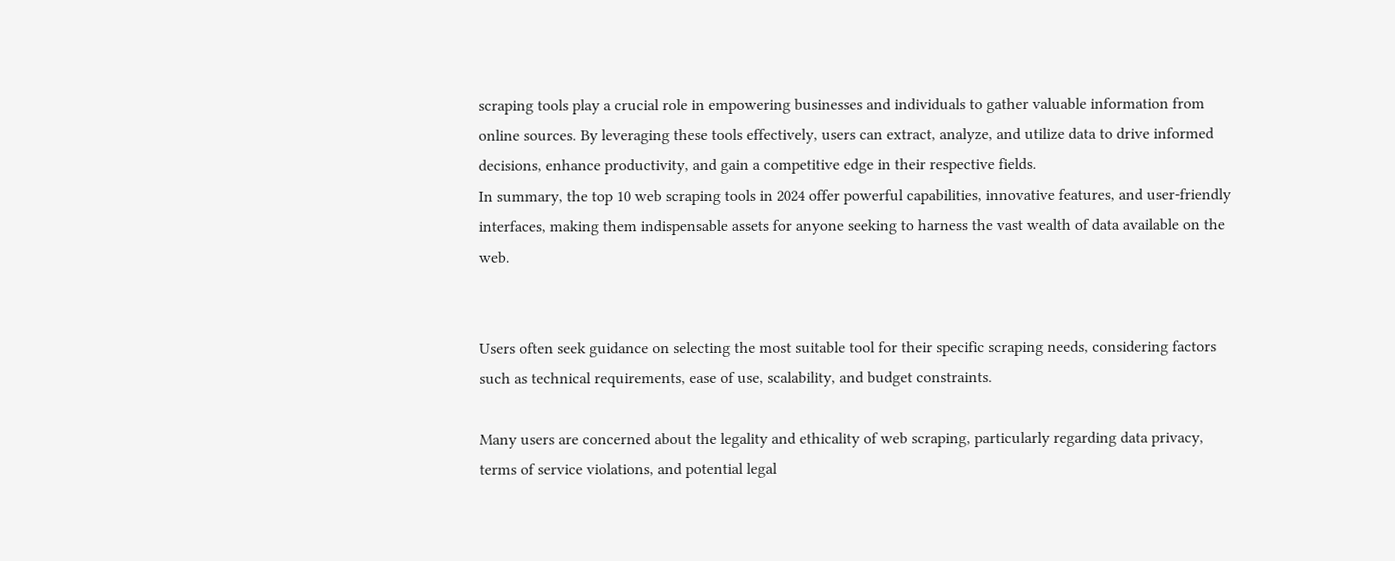scraping tools play a crucial role in empowering businesses and individuals to gather valuable information from online sources. By leveraging these tools effectively, users can extract, analyze, and utilize data to drive informed decisions, enhance productivity, and gain a competitive edge in their respective fields.
In summary, the top 10 web scraping tools in 2024 offer powerful capabilities, innovative features, and user-friendly interfaces, making them indispensable assets for anyone seeking to harness the vast wealth of data available on the web.


Users often seek guidance on selecting the most suitable tool for their specific scraping needs, considering factors such as technical requirements, ease of use, scalability, and budget constraints.

Many users are concerned about the legality and ethicality of web scraping, particularly regarding data privacy, terms of service violations, and potential legal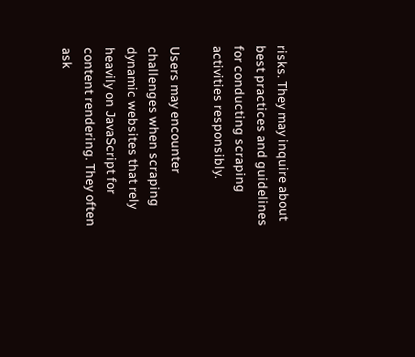risks. They may inquire about best practices and guidelines for conducting scraping activities responsibly.

Users may encounter challenges when scraping dynamic websites that rely heavily on JavaScript for content rendering. They often ask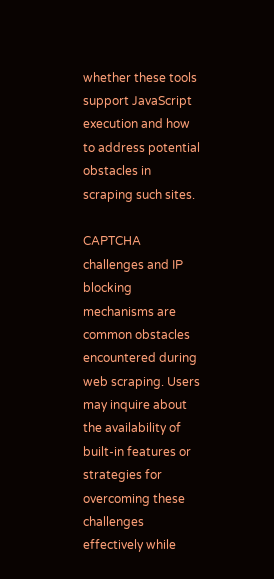whether these tools support JavaScript execution and how to address potential obstacles in scraping such sites.

CAPTCHA challenges and IP blocking mechanisms are common obstacles encountered during web scraping. Users may inquire about the availability of built-in features or strategies for overcoming these challenges effectively while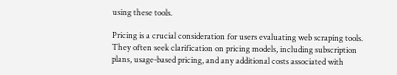using these tools.

Pricing is a crucial consideration for users evaluating web scraping tools. They often seek clarification on pricing models, including subscription plans, usage-based pricing, and any additional costs associated with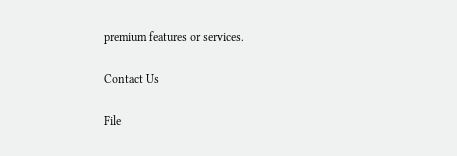premium features or services.

Contact Us

File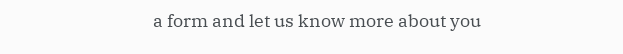a form and let us know more about you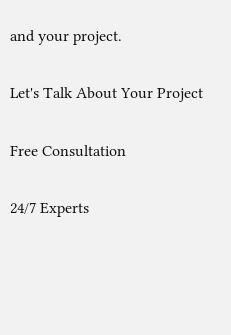and your project.

Let's Talk About Your Project

Free Consultation

24/7 Experts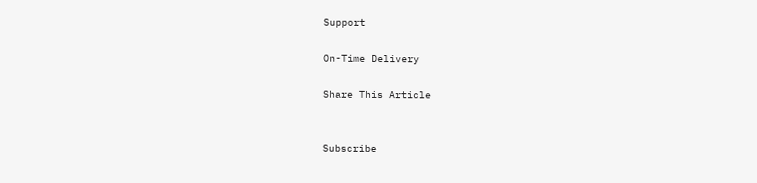Support

On-Time Delivery

Share This Article


Subscribe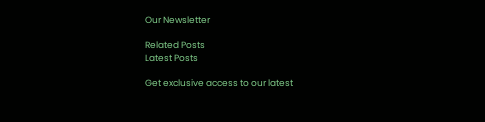Our Newsletter

Related Posts
Latest Posts

Get exclusive access to our latest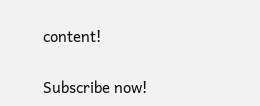content!

Subscribe now!